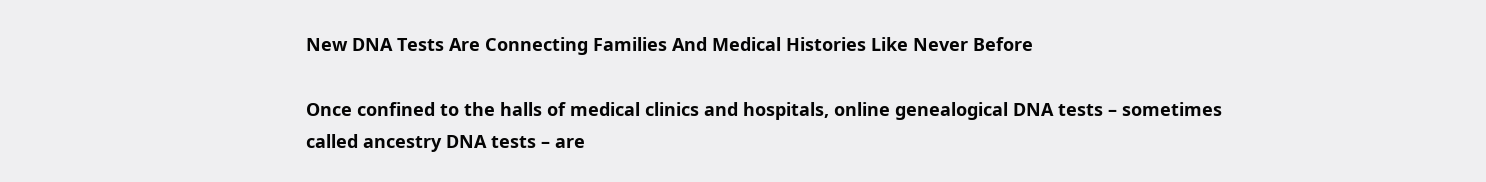New DNA Tests Are Connecting Families And Medical Histories Like Never Before

Once confined to the halls of medical clinics and hospitals, online genealogical DNA tests – sometimes called ancestry DNA tests – are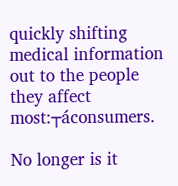quickly shifting medical information out to the people they affect most:┬áconsumers.

No longer is it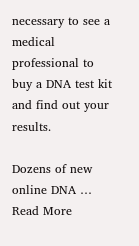necessary to see a medical professional to buy a DNA test kit and find out your results.

Dozens of new online DNA … Read More